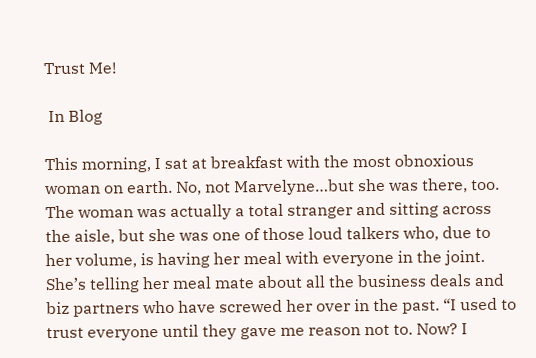Trust Me!

 In Blog

This morning, I sat at breakfast with the most obnoxious woman on earth. No, not Marvelyne…but she was there, too. The woman was actually a total stranger and sitting across the aisle, but she was one of those loud talkers who, due to her volume, is having her meal with everyone in the joint. She’s telling her meal mate about all the business deals and biz partners who have screwed her over in the past. “I used to trust everyone until they gave me reason not to. Now? I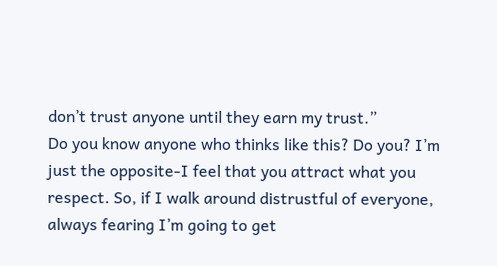don’t trust anyone until they earn my trust.”
Do you know anyone who thinks like this? Do you? I’m just the opposite-I feel that you attract what you respect. So, if I walk around distrustful of everyone, always fearing I’m going to get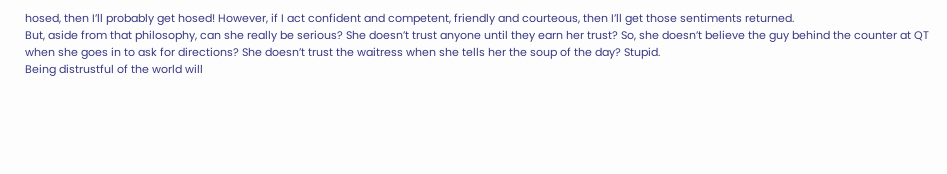hosed, then I’ll probably get hosed! However, if I act confident and competent, friendly and courteous, then I’ll get those sentiments returned.
But, aside from that philosophy, can she really be serious? She doesn’t trust anyone until they earn her trust? So, she doesn’t believe the guy behind the counter at QT when she goes in to ask for directions? She doesn’t trust the waitress when she tells her the soup of the day? Stupid.
Being distrustful of the world will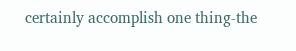certainly accomplish one thing-the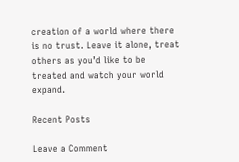creation of a world where there is no trust. Leave it alone, treat others as you’d like to be treated and watch your world expand.

Recent Posts

Leave a Comment